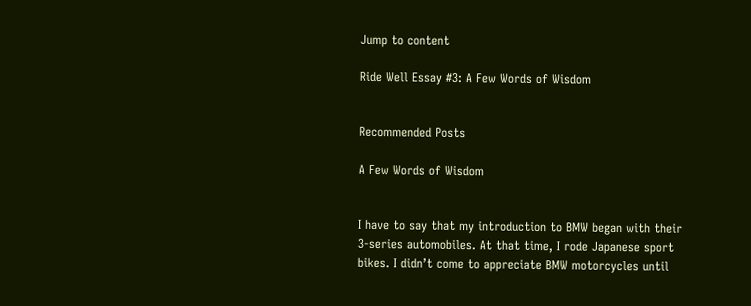Jump to content

Ride Well Essay #3: A Few Words of Wisdom


Recommended Posts

A Few Words of Wisdom


I have to say that my introduction to BMW began with their 3-series automobiles. At that time, I rode Japanese sport bikes. I didn’t come to appreciate BMW motorcycles until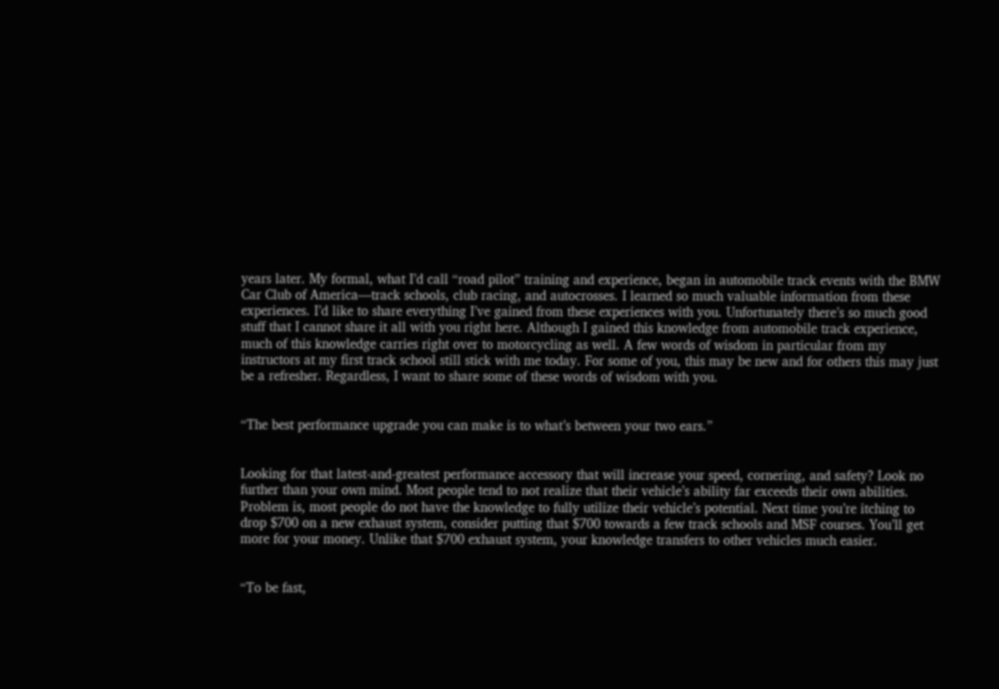years later. My formal, what I’d call “road pilot” training and experience, began in automobile track events with the BMW Car Club of America—track schools, club racing, and autocrosses. I learned so much valuable information from these experiences. I’d like to share everything I’ve gained from these experiences with you. Unfortunately there’s so much good stuff that I cannot share it all with you right here. Although I gained this knowledge from automobile track experience, much of this knowledge carries right over to motorcycling as well. A few words of wisdom in particular from my instructors at my first track school still stick with me today. For some of you, this may be new and for others this may just be a refresher. Regardless, I want to share some of these words of wisdom with you.


“The best performance upgrade you can make is to what’s between your two ears.”


Looking for that latest-and-greatest performance accessory that will increase your speed, cornering, and safety? Look no further than your own mind. Most people tend to not realize that their vehicle’s ability far exceeds their own abilities. Problem is, most people do not have the knowledge to fully utilize their vehicle’s potential. Next time you’re itching to drop $700 on a new exhaust system, consider putting that $700 towards a few track schools and MSF courses. You’ll get more for your money. Unlike that $700 exhaust system, your knowledge transfers to other vehicles much easier.


“To be fast,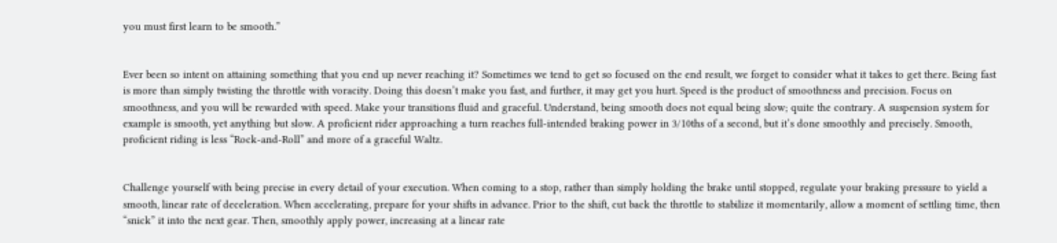you must first learn to be smooth.”


Ever been so intent on attaining something that you end up never reaching it? Sometimes we tend to get so focused on the end result, we forget to consider what it takes to get there. Being fast is more than simply twisting the throttle with voracity. Doing this doesn’t make you fast, and further, it may get you hurt. Speed is the product of smoothness and precision. Focus on smoothness, and you will be rewarded with speed. Make your transitions fluid and graceful. Understand, being smooth does not equal being slow; quite the contrary. A suspension system for example is smooth, yet anything but slow. A proficient rider approaching a turn reaches full-intended braking power in 3/10ths of a second, but it’s done smoothly and precisely. Smooth, proficient riding is less “Rock-and-Roll” and more of a graceful Waltz.


Challenge yourself with being precise in every detail of your execution. When coming to a stop, rather than simply holding the brake until stopped, regulate your braking pressure to yield a smooth, linear rate of deceleration. When accelerating, prepare for your shifts in advance. Prior to the shift, cut back the throttle to stabilize it momentarily, allow a moment of settling time, then “snick” it into the next gear. Then, smoothly apply power, increasing at a linear rate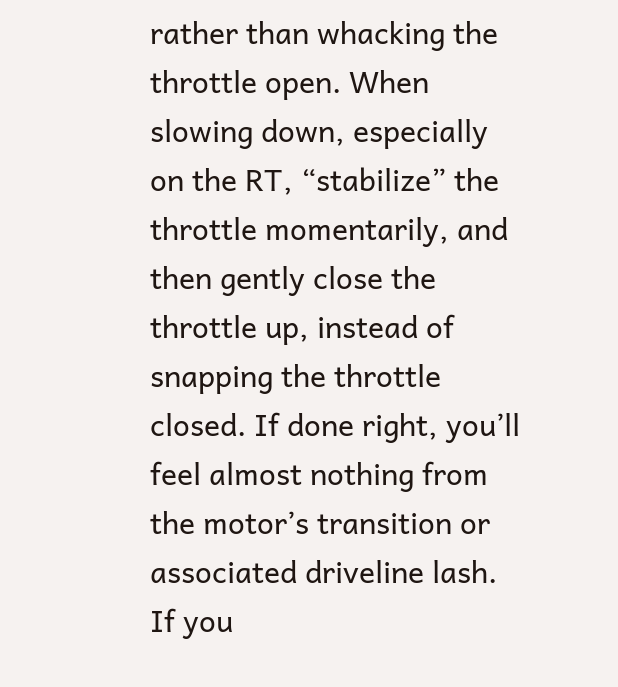rather than whacking the throttle open. When slowing down, especially on the RT, “stabilize” the throttle momentarily, and then gently close the throttle up, instead of snapping the throttle closed. If done right, you’ll feel almost nothing from the motor’s transition or associated driveline lash. If you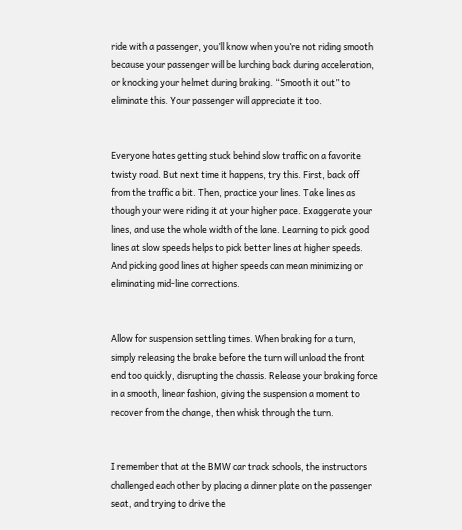ride with a passenger, you’ll know when you’re not riding smooth because your passenger will be lurching back during acceleration, or knocking your helmet during braking. “Smooth it out” to eliminate this. Your passenger will appreciate it too.


Everyone hates getting stuck behind slow traffic on a favorite twisty road. But next time it happens, try this. First, back off from the traffic a bit. Then, practice your lines. Take lines as though your were riding it at your higher pace. Exaggerate your lines, and use the whole width of the lane. Learning to pick good lines at slow speeds helps to pick better lines at higher speeds. And picking good lines at higher speeds can mean minimizing or eliminating mid-line corrections.


Allow for suspension settling times. When braking for a turn, simply releasing the brake before the turn will unload the front end too quickly, disrupting the chassis. Release your braking force in a smooth, linear fashion, giving the suspension a moment to recover from the change, then whisk through the turn.


I remember that at the BMW car track schools, the instructors challenged each other by placing a dinner plate on the passenger seat, and trying to drive the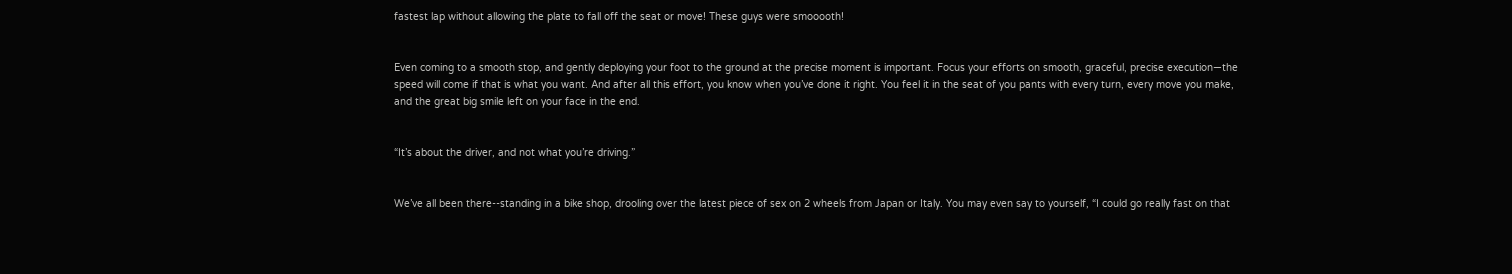fastest lap without allowing the plate to fall off the seat or move! These guys were smooooth!


Even coming to a smooth stop, and gently deploying your foot to the ground at the precise moment is important. Focus your efforts on smooth, graceful, precise execution—the speed will come if that is what you want. And after all this effort, you know when you’ve done it right. You feel it in the seat of you pants with every turn, every move you make, and the great big smile left on your face in the end.


“It’s about the driver, and not what you’re driving.”


We’ve all been there--standing in a bike shop, drooling over the latest piece of sex on 2 wheels from Japan or Italy. You may even say to yourself, “I could go really fast on that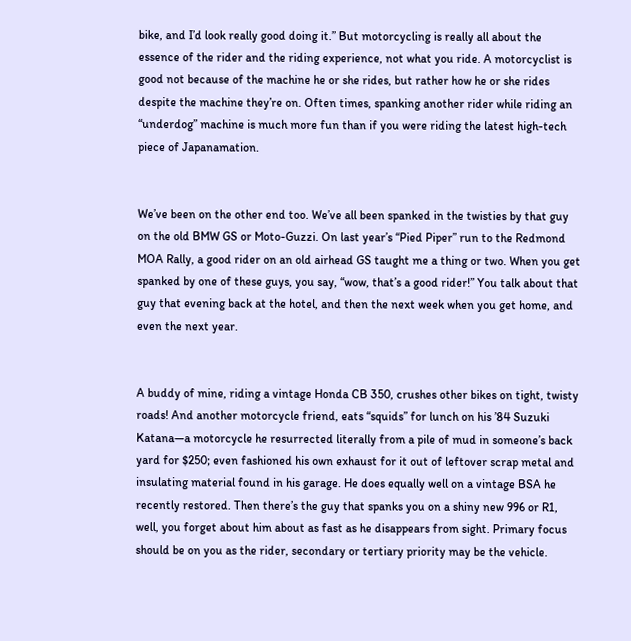bike, and I’d look really good doing it.” But motorcycling is really all about the essence of the rider and the riding experience, not what you ride. A motorcyclist is good not because of the machine he or she rides, but rather how he or she rides despite the machine they’re on. Often times, spanking another rider while riding an “underdog” machine is much more fun than if you were riding the latest high-tech piece of Japanamation.


We’ve been on the other end too. We’ve all been spanked in the twisties by that guy on the old BMW GS or Moto-Guzzi. On last year’s “Pied Piper” run to the Redmond MOA Rally, a good rider on an old airhead GS taught me a thing or two. When you get spanked by one of these guys, you say, “wow, that’s a good rider!” You talk about that guy that evening back at the hotel, and then the next week when you get home, and even the next year.


A buddy of mine, riding a vintage Honda CB 350, crushes other bikes on tight, twisty roads! And another motorcycle friend, eats “squids” for lunch on his ’84 Suzuki Katana—a motorcycle he resurrected literally from a pile of mud in someone’s back yard for $250; even fashioned his own exhaust for it out of leftover scrap metal and insulating material found in his garage. He does equally well on a vintage BSA he recently restored. Then there’s the guy that spanks you on a shiny new 996 or R1, well, you forget about him about as fast as he disappears from sight. Primary focus should be on you as the rider, secondary or tertiary priority may be the vehicle.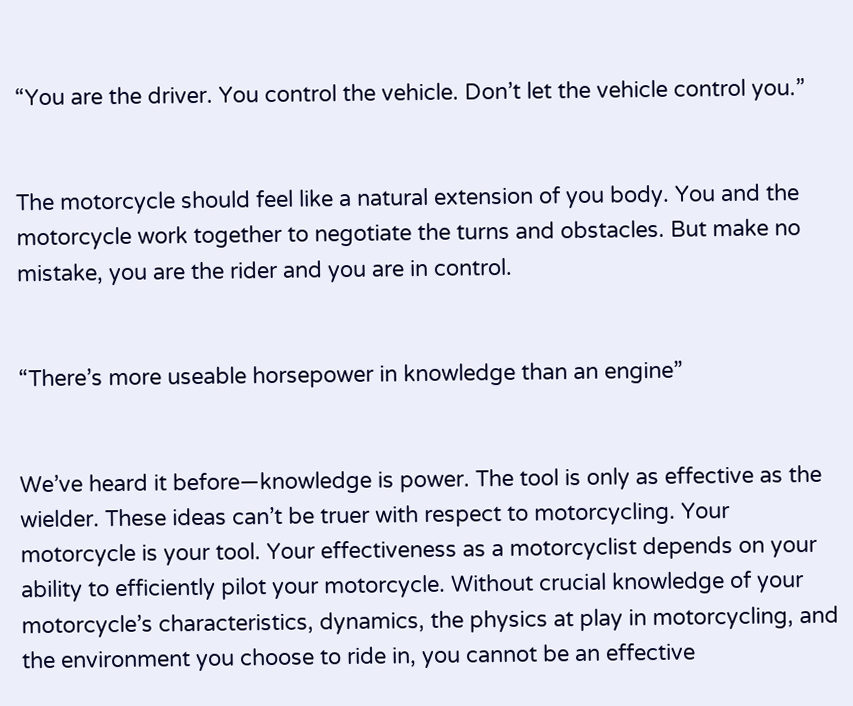“You are the driver. You control the vehicle. Don’t let the vehicle control you.”


The motorcycle should feel like a natural extension of you body. You and the motorcycle work together to negotiate the turns and obstacles. But make no mistake, you are the rider and you are in control.


“There’s more useable horsepower in knowledge than an engine”


We’ve heard it before—knowledge is power. The tool is only as effective as the wielder. These ideas can’t be truer with respect to motorcycling. Your motorcycle is your tool. Your effectiveness as a motorcyclist depends on your ability to efficiently pilot your motorcycle. Without crucial knowledge of your motorcycle’s characteristics, dynamics, the physics at play in motorcycling, and the environment you choose to ride in, you cannot be an effective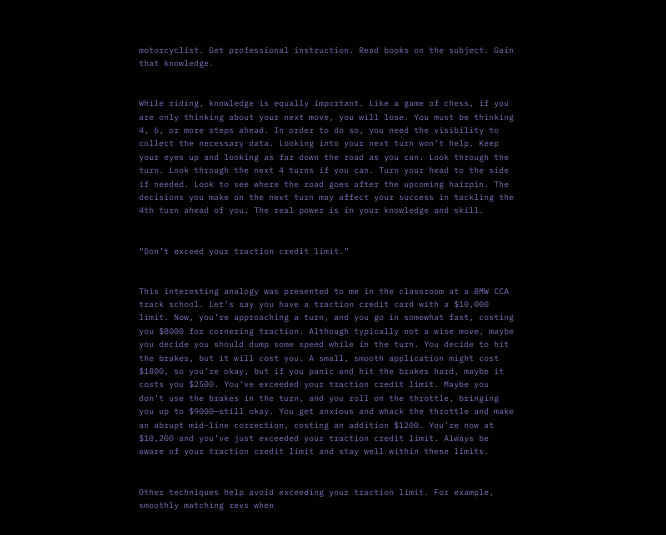motorcyclist. Get professional instruction. Read books on the subject. Gain that knowledge.


While riding, knowledge is equally important. Like a game of chess, if you are only thinking about your next move, you will lose. You must be thinking 4, 6, or more steps ahead. In order to do so, you need the visibility to collect the necessary data. Looking into your next turn won’t help. Keep your eyes up and looking as far down the road as you can. Look through the turn. Look through the next 4 turns if you can. Turn your head to the side if needed. Look to see where the road goes after the upcoming hairpin. The decisions you make on the next turn may affect your success in tackling the 4th turn ahead of you. The real power is in your knowledge and skill.


“Don’t exceed your traction credit limit.”


This interesting analogy was presented to me in the classroom at a BMW CCA track school. Let’s say you have a traction credit card with a $10,000 limit. Now, you’re approaching a turn, and you go in somewhat fast, costing you $8000 for cornering traction. Although typically not a wise move, maybe you decide you should dump some speed while in the turn. You decide to hit the brakes, but it will cost you. A small, smooth application might cost $1800, so you’re okay, but if you panic and hit the brakes hard, maybe it costs you $2500. You’ve exceeded your traction credit limit. Maybe you don’t use the brakes in the turn, and you roll on the throttle, bringing you up to $9000—still okay. You get anxious and whack the throttle and make an abrupt mid-line correction, costing an addition $1200. You’re now at $10,200 and you’ve just exceeded your traction credit limit. Always be aware of your traction credit limit and stay well within these limits.


Other techniques help avoid exceeding your traction limit. For example, smoothly matching revs when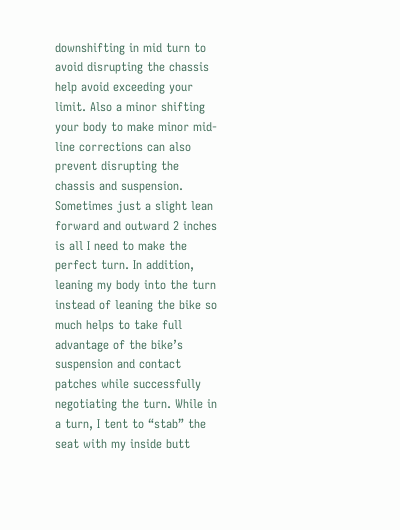downshifting in mid turn to avoid disrupting the chassis help avoid exceeding your limit. Also a minor shifting your body to make minor mid-line corrections can also prevent disrupting the chassis and suspension. Sometimes just a slight lean forward and outward 2 inches is all I need to make the perfect turn. In addition, leaning my body into the turn instead of leaning the bike so much helps to take full advantage of the bike’s suspension and contact patches while successfully negotiating the turn. While in a turn, I tent to “stab” the seat with my inside butt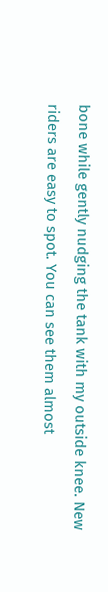bone while gently nudging the tank with my outside knee. New riders are easy to spot. You can see them almost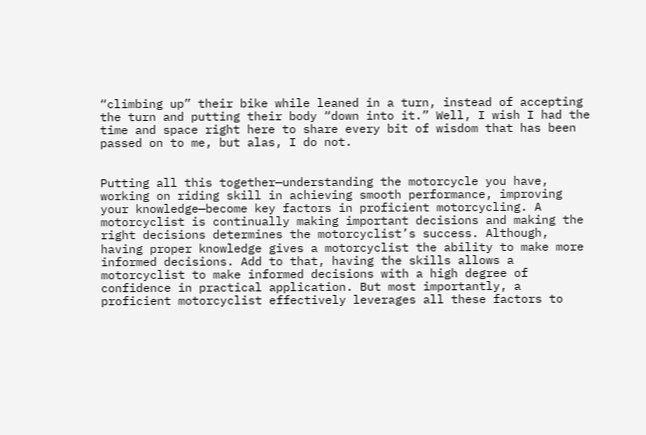“climbing up” their bike while leaned in a turn, instead of accepting the turn and putting their body “down into it.” Well, I wish I had the time and space right here to share every bit of wisdom that has been passed on to me, but alas, I do not.


Putting all this together—understanding the motorcycle you have, working on riding skill in achieving smooth performance, improving your knowledge—become key factors in proficient motorcycling. A motorcyclist is continually making important decisions and making the right decisions determines the motorcyclist’s success. Although, having proper knowledge gives a motorcyclist the ability to make more informed decisions. Add to that, having the skills allows a motorcyclist to make informed decisions with a high degree of confidence in practical application. But most importantly, a proficient motorcyclist effectively leverages all these factors to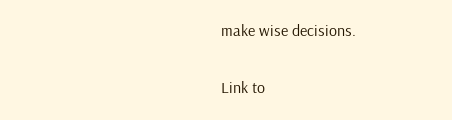make wise decisions.


Link to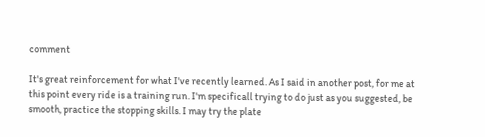comment

It's great reinforcement for what I've recently learned. As I said in another post, for me at this point every ride is a training run. I'm specificall trying to do just as you suggested, be smooth, practice the stopping skills. I may try the plate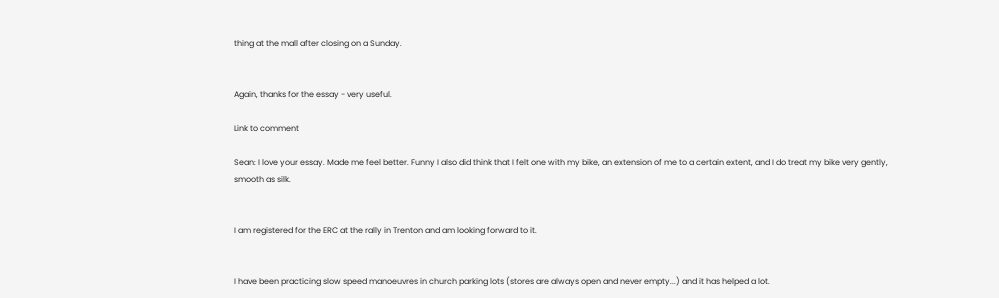thing at the mall after closing on a Sunday.


Again, thanks for the essay - very useful.

Link to comment

Sean: I love your essay. Made me feel better. Funny I also did think that I felt one with my bike, an extension of me to a certain extent, and I do treat my bike very gently, smooth as silk.


I am registered for the ERC at the rally in Trenton and am looking forward to it.


I have been practicing slow speed manoeuvres in church parking lots (stores are always open and never empty...) and it has helped a lot.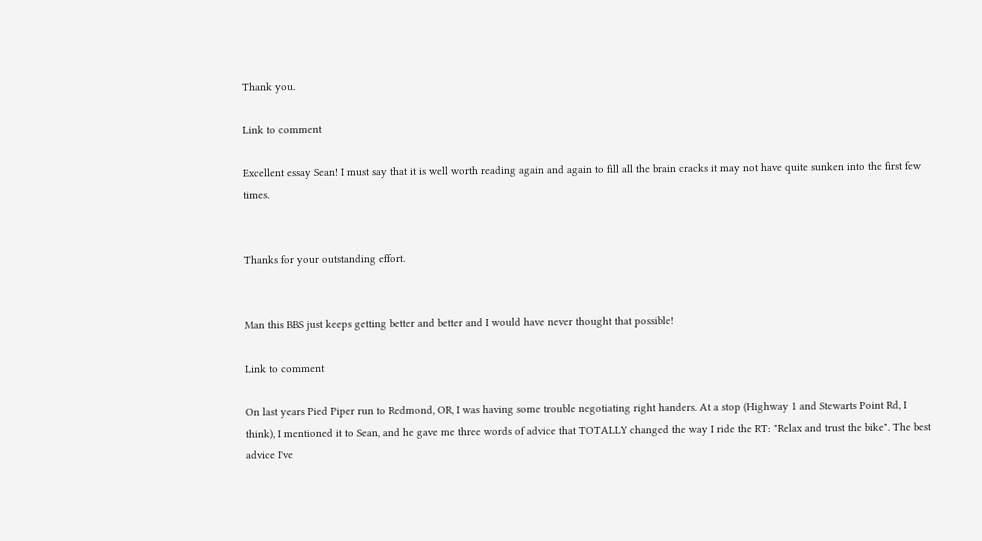Thank you.

Link to comment

Excellent essay Sean! I must say that it is well worth reading again and again to fill all the brain cracks it may not have quite sunken into the first few times.


Thanks for your outstanding effort.


Man this BBS just keeps getting better and better and I would have never thought that possible!

Link to comment

On last years Pied Piper run to Redmond, OR, I was having some trouble negotiating right handers. At a stop (Highway 1 and Stewarts Point Rd, I think), I mentioned it to Sean, and he gave me three words of advice that TOTALLY changed the way I ride the RT: "Relax and trust the bike". The best advice I've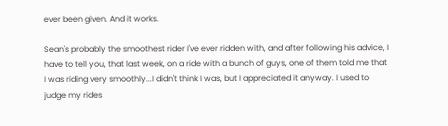ever been given. And it works.

Sean's probably the smoothest rider I've ever ridden with, and after following his advice, I have to tell you, that last week, on a ride with a bunch of guys, one of them told me that I was riding very smoothly...I didn't think I was, but I appreciated it anyway. I used to judge my rides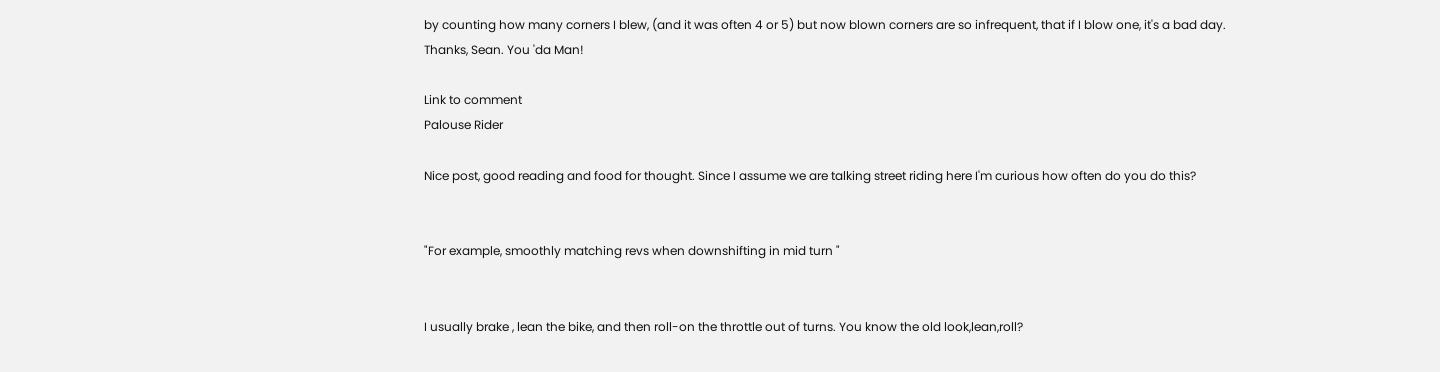by counting how many corners I blew, (and it was often 4 or 5) but now blown corners are so infrequent, that if I blow one, it's a bad day. Thanks, Sean. You 'da Man!

Link to comment
Palouse Rider

Nice post, good reading and food for thought. Since I assume we are talking street riding here I'm curious how often do you do this?


"For example, smoothly matching revs when downshifting in mid turn "


I usually brake , lean the bike, and then roll-on the throttle out of turns. You know the old look,lean,roll?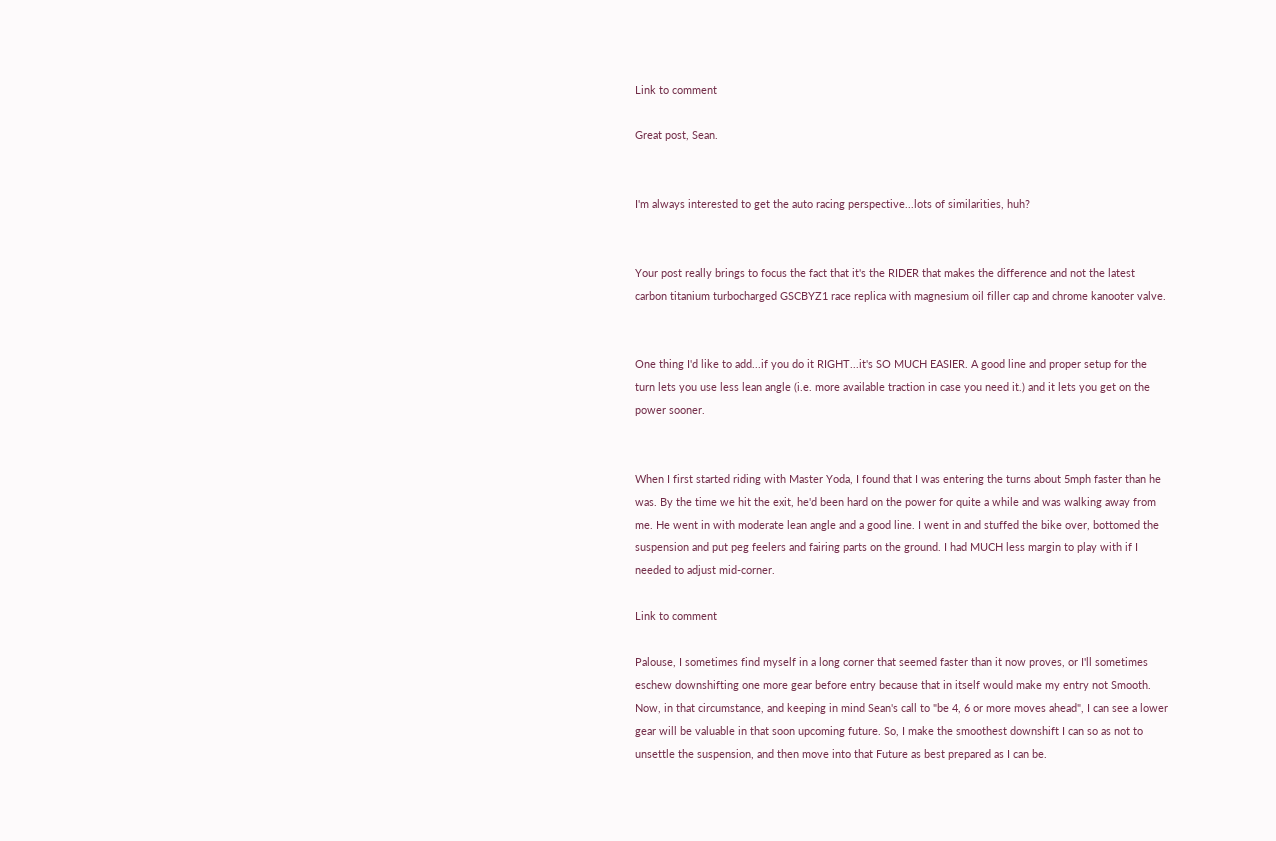Link to comment

Great post, Sean.


I'm always interested to get the auto racing perspective...lots of similarities, huh?


Your post really brings to focus the fact that it's the RIDER that makes the difference and not the latest carbon titanium turbocharged GSCBYZ1 race replica with magnesium oil filler cap and chrome kanooter valve.


One thing I'd like to add...if you do it RIGHT...it's SO MUCH EASIER. A good line and proper setup for the turn lets you use less lean angle (i.e. more available traction in case you need it.) and it lets you get on the power sooner.


When I first started riding with Master Yoda, I found that I was entering the turns about 5mph faster than he was. By the time we hit the exit, he'd been hard on the power for quite a while and was walking away from me. He went in with moderate lean angle and a good line. I went in and stuffed the bike over, bottomed the suspension and put peg feelers and fairing parts on the ground. I had MUCH less margin to play with if I needed to adjust mid-corner.

Link to comment

Palouse, I sometimes find myself in a long corner that seemed faster than it now proves, or I'll sometimes eschew downshifting one more gear before entry because that in itself would make my entry not Smooth. Now, in that circumstance, and keeping in mind Sean's call to "be 4, 6 or more moves ahead", I can see a lower gear will be valuable in that soon upcoming future. So, I make the smoothest downshift I can so as not to unsettle the suspension, and then move into that Future as best prepared as I can be.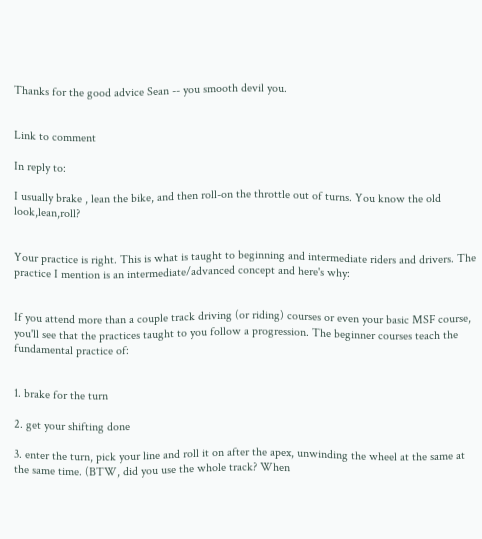Thanks for the good advice Sean -- you smooth devil you.


Link to comment

In reply to:

I usually brake , lean the bike, and then roll-on the throttle out of turns. You know the old look,lean,roll?


Your practice is right. This is what is taught to beginning and intermediate riders and drivers. The practice I mention is an intermediate/advanced concept and here's why:


If you attend more than a couple track driving (or riding) courses or even your basic MSF course, you'll see that the practices taught to you follow a progression. The beginner courses teach the fundamental practice of:


1. brake for the turn

2. get your shifting done

3. enter the turn, pick your line and roll it on after the apex, unwinding the wheel at the same at the same time. (BTW, did you use the whole track? When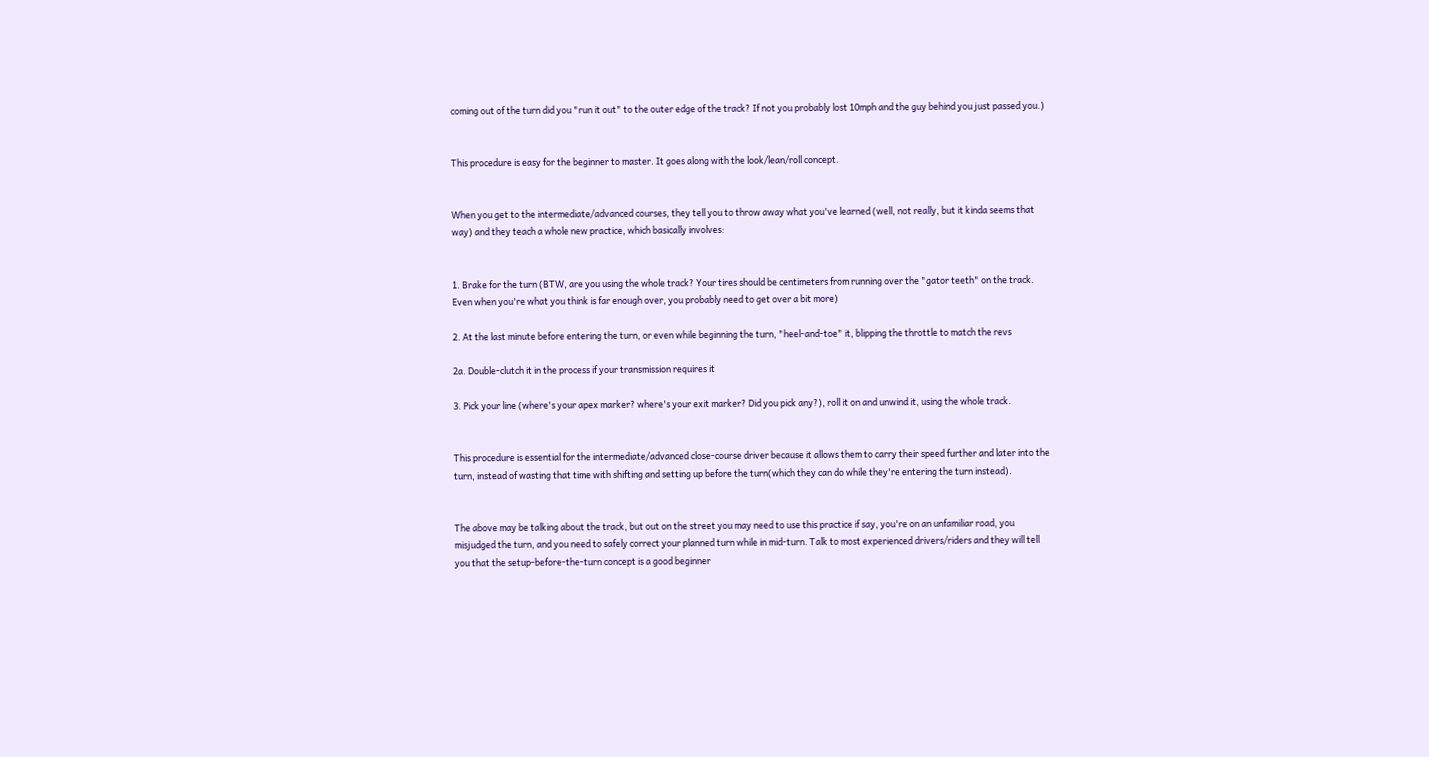coming out of the turn did you "run it out" to the outer edge of the track? If not you probably lost 10mph and the guy behind you just passed you.)


This procedure is easy for the beginner to master. It goes along with the look/lean/roll concept.


When you get to the intermediate/advanced courses, they tell you to throw away what you've learned (well, not really, but it kinda seems that way) and they teach a whole new practice, which basically involves:


1. Brake for the turn (BTW, are you using the whole track? Your tires should be centimeters from running over the "gator teeth" on the track. Even when you're what you think is far enough over, you probably need to get over a bit more)

2. At the last minute before entering the turn, or even while beginning the turn, "heel-and-toe" it, blipping the throttle to match the revs

2a. Double-clutch it in the process if your transmission requires it

3. Pick your line (where's your apex marker? where's your exit marker? Did you pick any?), roll it on and unwind it, using the whole track.


This procedure is essential for the intermediate/advanced close-course driver because it allows them to carry their speed further and later into the turn, instead of wasting that time with shifting and setting up before the turn(which they can do while they're entering the turn instead).


The above may be talking about the track, but out on the street you may need to use this practice if say, you're on an unfamiliar road, you misjudged the turn, and you need to safely correct your planned turn while in mid-turn. Talk to most experienced drivers/riders and they will tell you that the setup-before-the-turn concept is a good beginner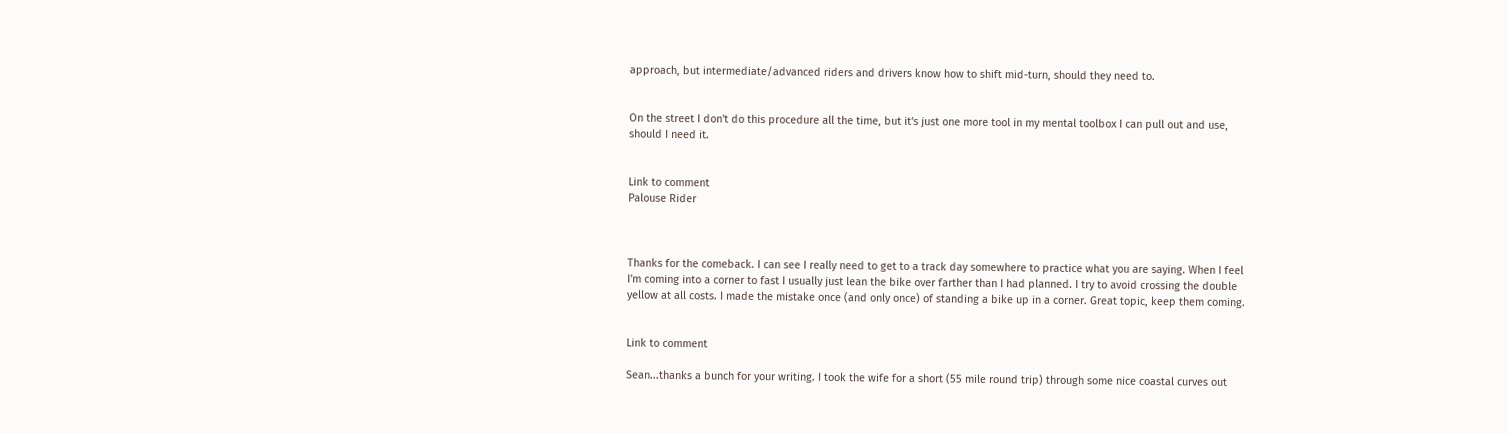approach, but intermediate/advanced riders and drivers know how to shift mid-turn, should they need to.


On the street I don't do this procedure all the time, but it's just one more tool in my mental toolbox I can pull out and use, should I need it.


Link to comment
Palouse Rider



Thanks for the comeback. I can see I really need to get to a track day somewhere to practice what you are saying. When I feel I'm coming into a corner to fast I usually just lean the bike over farther than I had planned. I try to avoid crossing the double yellow at all costs. I made the mistake once (and only once) of standing a bike up in a corner. Great topic, keep them coming.


Link to comment

Sean...thanks a bunch for your writing. I took the wife for a short (55 mile round trip) through some nice coastal curves out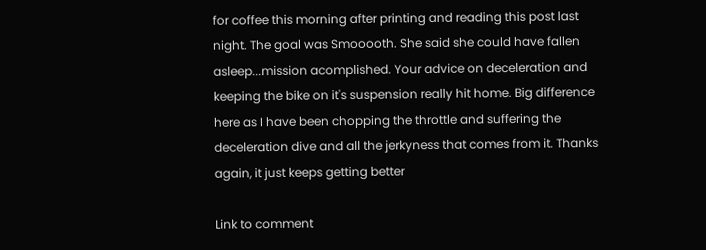for coffee this morning after printing and reading this post last night. The goal was Smooooth. She said she could have fallen asleep...mission acomplished. Your advice on deceleration and keeping the bike on it's suspension really hit home. Big difference here as I have been chopping the throttle and suffering the deceleration dive and all the jerkyness that comes from it. Thanks again, it just keeps getting better

Link to comment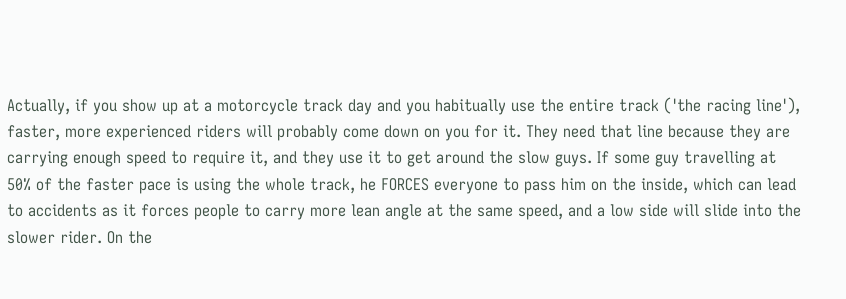Actually, if you show up at a motorcycle track day and you habitually use the entire track ('the racing line'), faster, more experienced riders will probably come down on you for it. They need that line because they are carrying enough speed to require it, and they use it to get around the slow guys. If some guy travelling at 50% of the faster pace is using the whole track, he FORCES everyone to pass him on the inside, which can lead to accidents as it forces people to carry more lean angle at the same speed, and a low side will slide into the slower rider. On the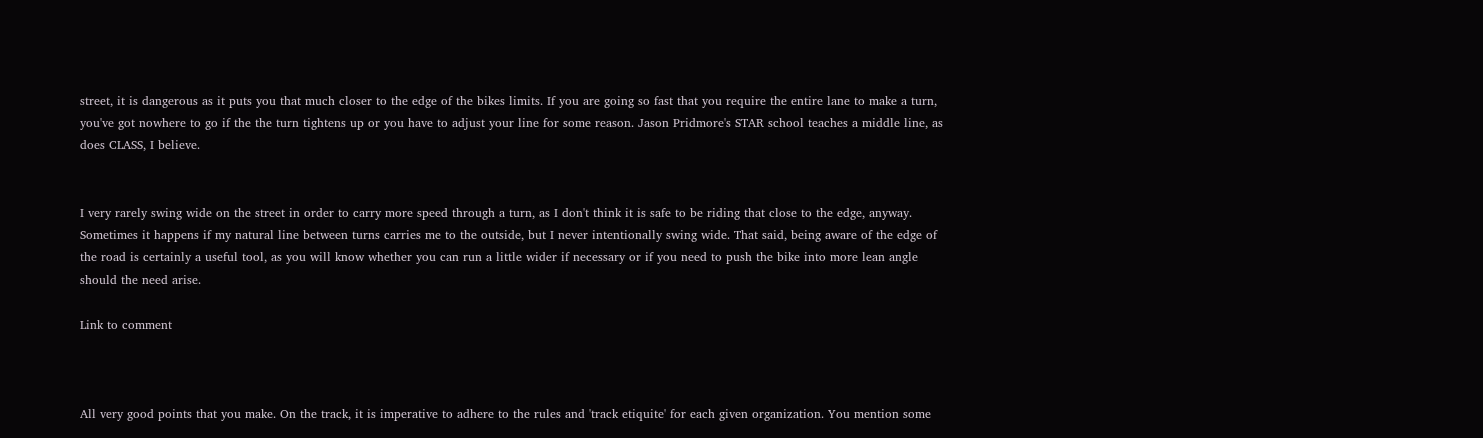street, it is dangerous as it puts you that much closer to the edge of the bikes limits. If you are going so fast that you require the entire lane to make a turn, you've got nowhere to go if the the turn tightens up or you have to adjust your line for some reason. Jason Pridmore's STAR school teaches a middle line, as does CLASS, I believe.


I very rarely swing wide on the street in order to carry more speed through a turn, as I don't think it is safe to be riding that close to the edge, anyway. Sometimes it happens if my natural line between turns carries me to the outside, but I never intentionally swing wide. That said, being aware of the edge of the road is certainly a useful tool, as you will know whether you can run a little wider if necessary or if you need to push the bike into more lean angle should the need arise.

Link to comment



All very good points that you make. On the track, it is imperative to adhere to the rules and 'track etiquite' for each given organization. You mention some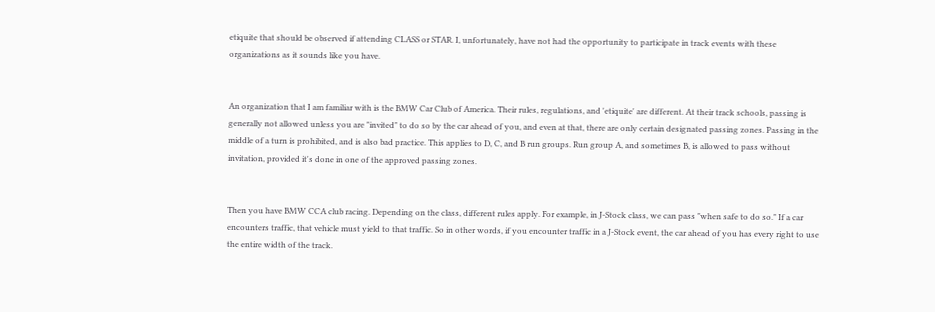etiquite that should be observed if attending CLASS or STAR. I, unfortunately, have not had the opportunity to participate in track events with these organizations as it sounds like you have.


An organization that I am familiar with is the BMW Car Club of America. Their rules, regulations, and 'etiquite' are different. At their track schools, passing is generally not allowed unless you are "invited" to do so by the car ahead of you, and even at that, there are only certain designated passing zones. Passing in the middle of a turn is prohibited, and is also bad practice. This applies to D, C, and B run groups. Run group A, and sometimes B, is allowed to pass without invitation, provided it's done in one of the approved passing zones.


Then you have BMW CCA club racing. Depending on the class, different rules apply. For example, in J-Stock class, we can pass "when safe to do so." If a car encounters traffic, that vehicle must yield to that traffic. So in other words, if you encounter traffic in a J-Stock event, the car ahead of you has every right to use the entire width of the track.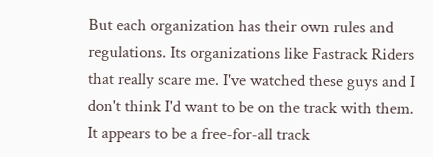But each organization has their own rules and regulations. Its organizations like Fastrack Riders that really scare me. I've watched these guys and I don't think I'd want to be on the track with them. It appears to be a free-for-all track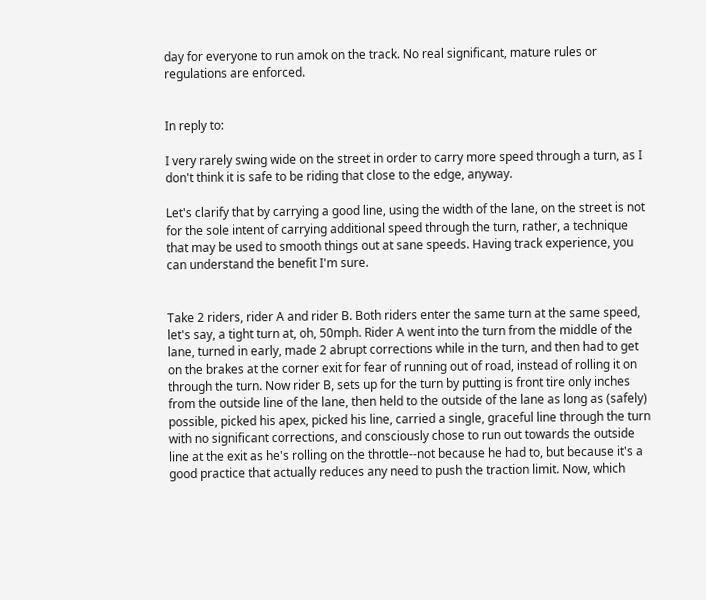day for everyone to run amok on the track. No real significant, mature rules or regulations are enforced.


In reply to:

I very rarely swing wide on the street in order to carry more speed through a turn, as I don't think it is safe to be riding that close to the edge, anyway.

Let's clarify that by carrying a good line, using the width of the lane, on the street is not for the sole intent of carrying additional speed through the turn, rather, a technique that may be used to smooth things out at sane speeds. Having track experience, you can understand the benefit I'm sure.


Take 2 riders, rider A and rider B. Both riders enter the same turn at the same speed, let's say, a tight turn at, oh, 50mph. Rider A went into the turn from the middle of the lane, turned in early, made 2 abrupt corrections while in the turn, and then had to get on the brakes at the corner exit for fear of running out of road, instead of rolling it on through the turn. Now rider B, sets up for the turn by putting is front tire only inches from the outside line of the lane, then held to the outside of the lane as long as (safely) possible, picked his apex, picked his line, carried a single, graceful line through the turn with no significant corrections, and consciously chose to run out towards the outside line at the exit as he's rolling on the throttle--not because he had to, but because it's a good practice that actually reduces any need to push the traction limit. Now, which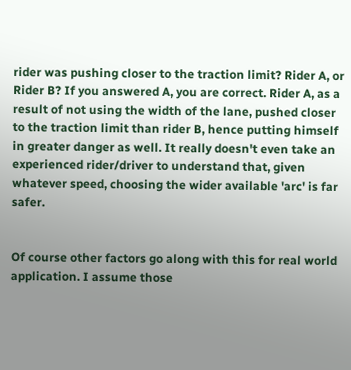rider was pushing closer to the traction limit? Rider A, or Rider B? If you answered A, you are correct. Rider A, as a result of not using the width of the lane, pushed closer to the traction limit than rider B, hence putting himself in greater danger as well. It really doesn't even take an experienced rider/driver to understand that, given whatever speed, choosing the wider available 'arc' is far safer.


Of course other factors go along with this for real world application. I assume those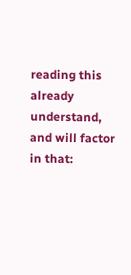reading this already understand, and will factor in that: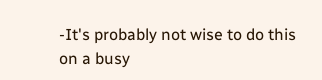-It's probably not wise to do this on a busy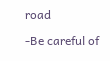road

-Be careful of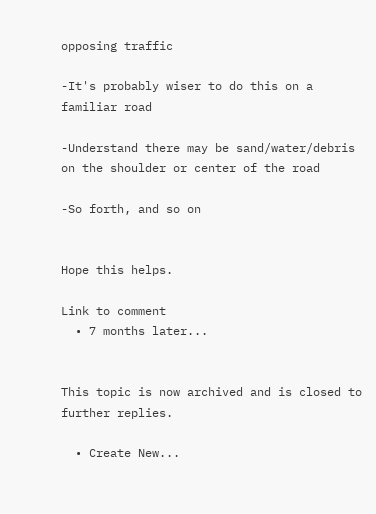opposing traffic

-It's probably wiser to do this on a familiar road

-Understand there may be sand/water/debris on the shoulder or center of the road

-So forth, and so on


Hope this helps.

Link to comment
  • 7 months later...


This topic is now archived and is closed to further replies.

  • Create New...